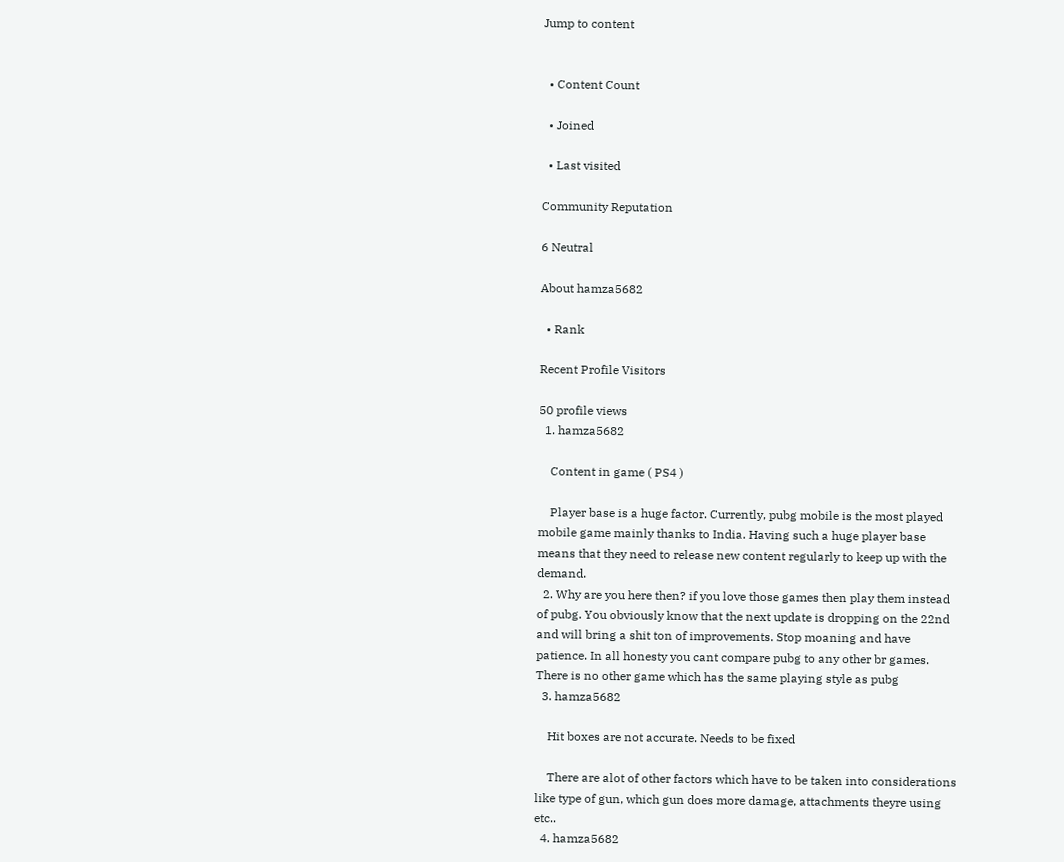Jump to content


  • Content Count

  • Joined

  • Last visited

Community Reputation

6 Neutral

About hamza5682

  • Rank

Recent Profile Visitors

50 profile views
  1. hamza5682

    Content in game ( PS4 )

    Player base is a huge factor. Currently, pubg mobile is the most played mobile game mainly thanks to India. Having such a huge player base means that they need to release new content regularly to keep up with the demand.
  2. Why are you here then? if you love those games then play them instead of pubg. You obviously know that the next update is dropping on the 22nd and will bring a shit ton of improvements. Stop moaning and have patience. In all honesty you cant compare pubg to any other br games. There is no other game which has the same playing style as pubg
  3. hamza5682

    Hit boxes are not accurate. Needs to be fixed

    There are alot of other factors which have to be taken into considerations like type of gun, which gun does more damage, attachments theyre using etc..
  4. hamza5682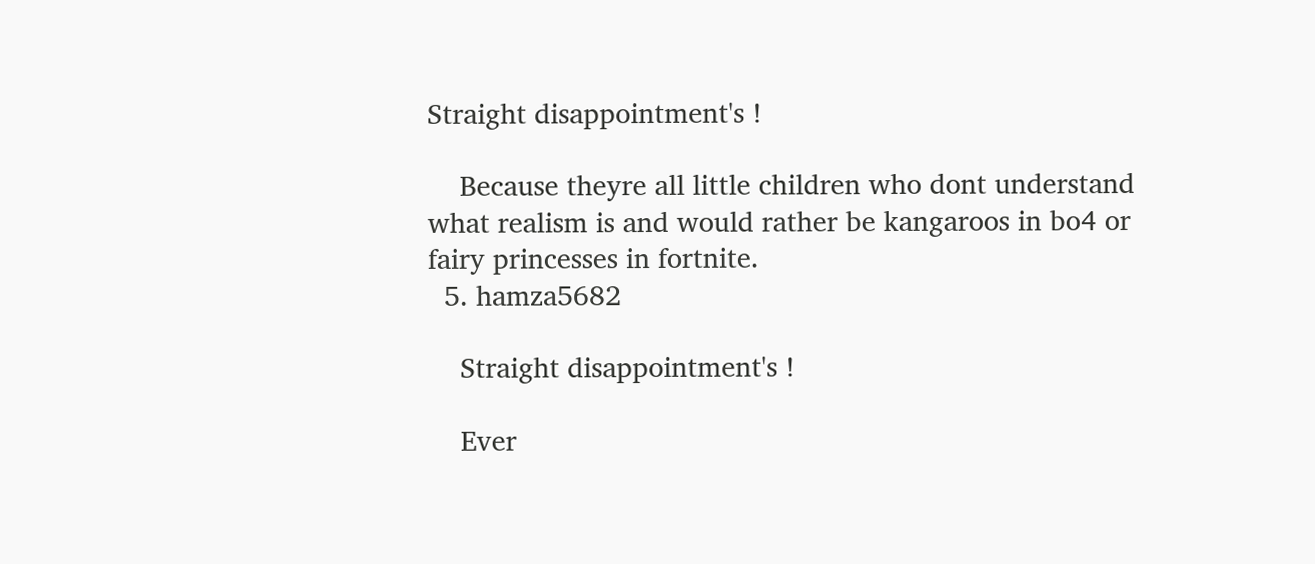Straight disappointment's !

    Because theyre all little children who dont understand what realism is and would rather be kangaroos in bo4 or fairy princesses in fortnite.
  5. hamza5682

    Straight disappointment's !

    Ever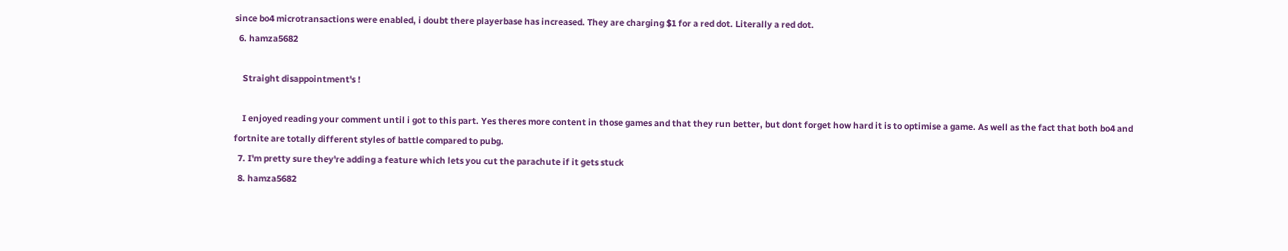since bo4 microtransactions were enabled, i doubt there playerbase has increased. They are charging $1 for a red dot. Literally a red dot.
  6. hamza5682

    Straight disappointment's !

    I enjoyed reading your comment until i got to this part. Yes theres more content in those games and that they run better, but dont forget how hard it is to optimise a game. As well as the fact that both bo4 and fortnite are totally different styles of battle compared to pubg.
  7. I'm pretty sure they're adding a feature which lets you cut the parachute if it gets stuck
  8. hamza5682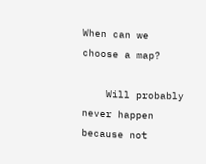When can we choose a map?

    Will probably never happen because not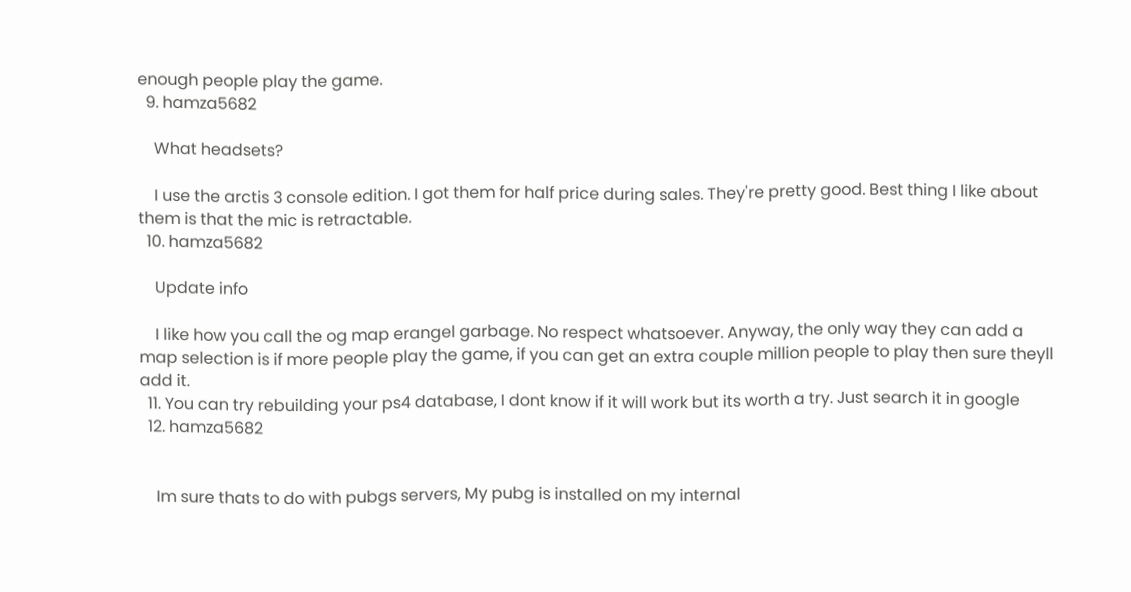enough people play the game.
  9. hamza5682

    What headsets?

    I use the arctis 3 console edition. I got them for half price during sales. They're pretty good. Best thing I like about them is that the mic is retractable.
  10. hamza5682

    Update info

    I like how you call the og map erangel garbage. No respect whatsoever. Anyway, the only way they can add a map selection is if more people play the game, if you can get an extra couple million people to play then sure theyll add it.
  11. You can try rebuilding your ps4 database, I dont know if it will work but its worth a try. Just search it in google
  12. hamza5682


    Im sure thats to do with pubgs servers, My pubg is installed on my internal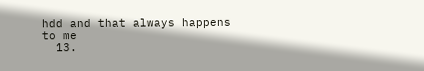hdd and that always happens to me
  13.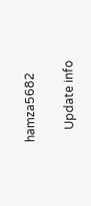hamza5682

    Update info